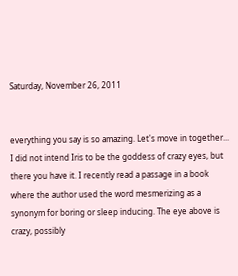Saturday, November 26, 2011


everything you say is so amazing. Let's move in together...
I did not intend Iris to be the goddess of crazy eyes, but there you have it. I recently read a passage in a book where the author used the word mesmerizing as a synonym for boring or sleep inducing. The eye above is crazy, possibly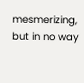mesmerizing, but in no way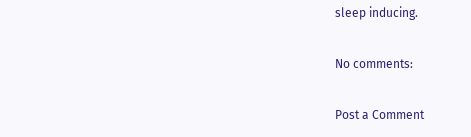sleep inducing.

No comments:

Post a Comment